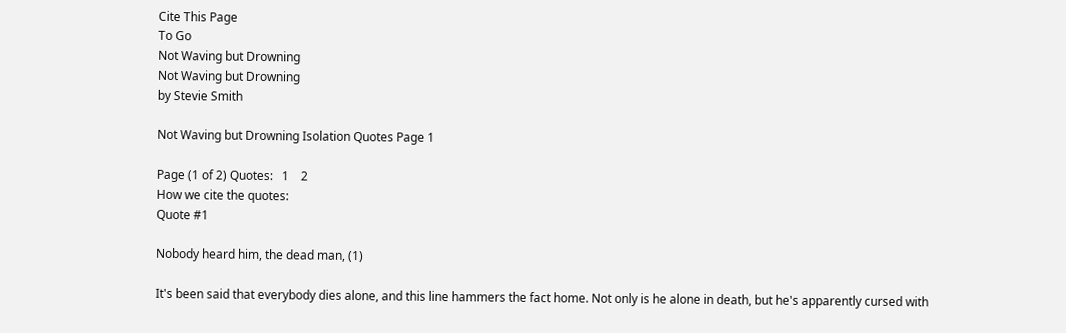Cite This Page
To Go
Not Waving but Drowning
Not Waving but Drowning
by Stevie Smith

Not Waving but Drowning Isolation Quotes Page 1

Page (1 of 2) Quotes:   1    2
How we cite the quotes:
Quote #1

Nobody heard him, the dead man, (1)

It's been said that everybody dies alone, and this line hammers the fact home. Not only is he alone in death, but he's apparently cursed with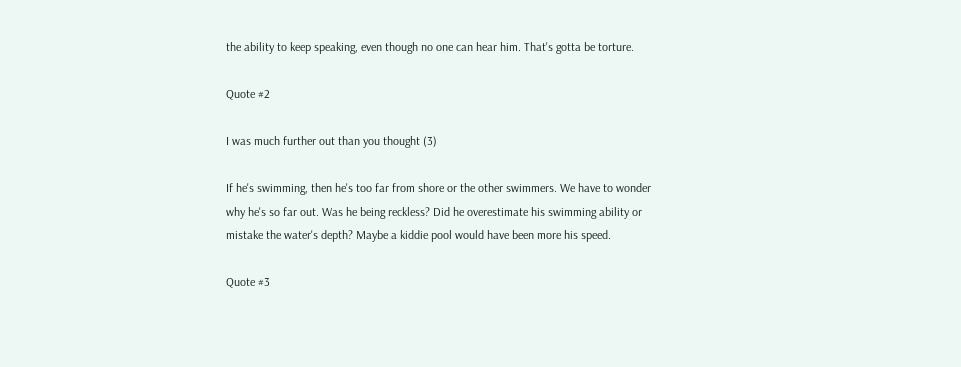the ability to keep speaking, even though no one can hear him. That's gotta be torture.

Quote #2

I was much further out than you thought (3)

If he's swimming, then he's too far from shore or the other swimmers. We have to wonder why he's so far out. Was he being reckless? Did he overestimate his swimming ability or mistake the water's depth? Maybe a kiddie pool would have been more his speed.

Quote #3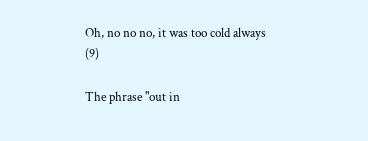Oh, no no no, it was too cold always (9)

The phrase "out in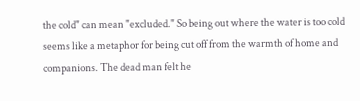the cold" can mean "excluded." So being out where the water is too cold seems like a metaphor for being cut off from the warmth of home and companions. The dead man felt he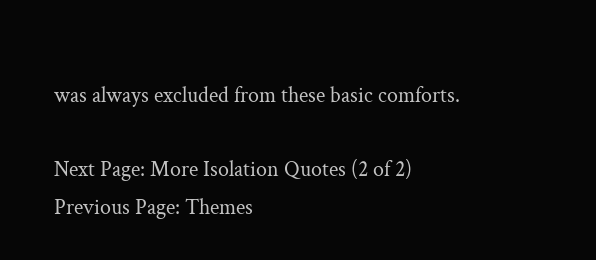was always excluded from these basic comforts.

Next Page: More Isolation Quotes (2 of 2)
Previous Page: Themes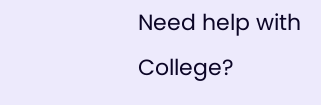Need help with College?